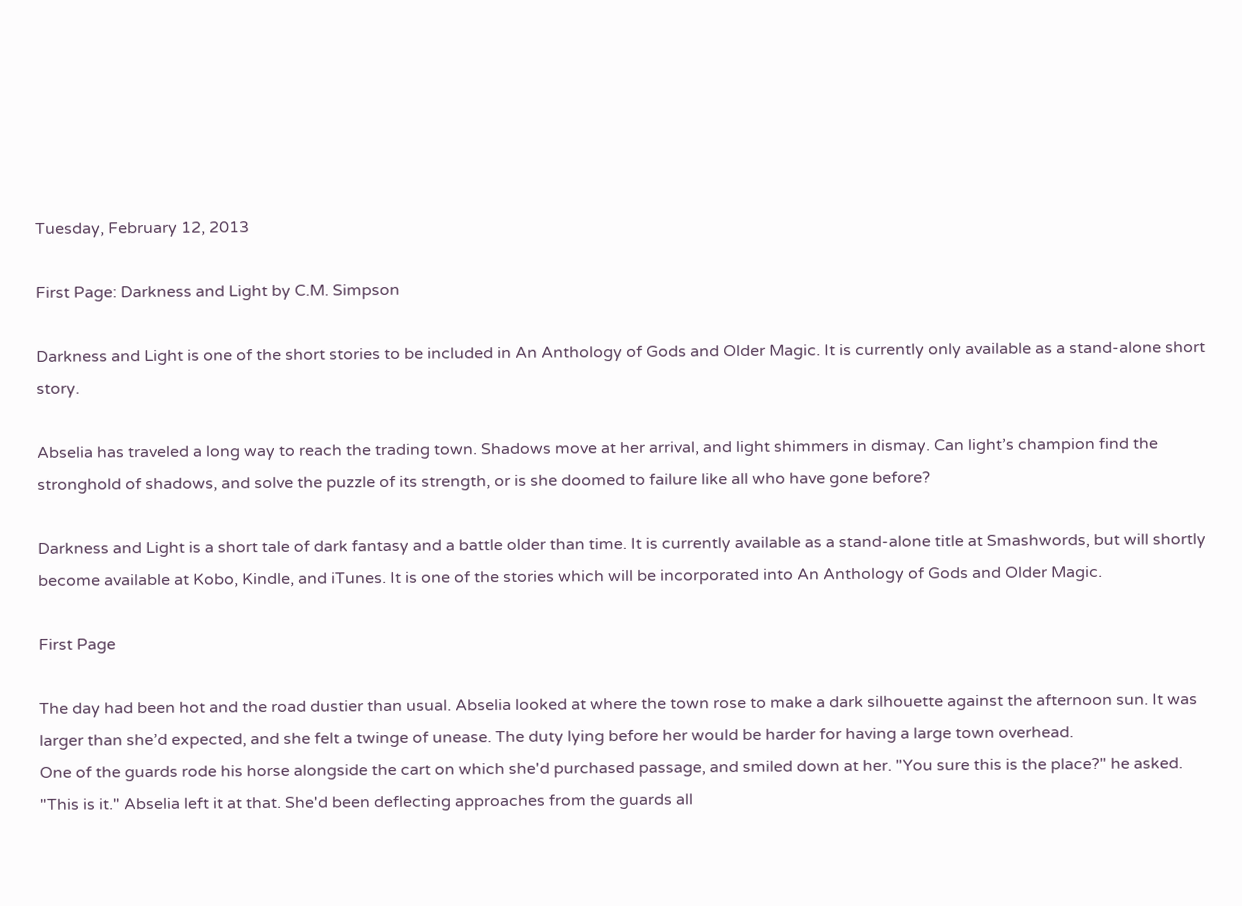Tuesday, February 12, 2013

First Page: Darkness and Light by C.M. Simpson

Darkness and Light is one of the short stories to be included in An Anthology of Gods and Older Magic. It is currently only available as a stand-alone short story.

Abselia has traveled a long way to reach the trading town. Shadows move at her arrival, and light shimmers in dismay. Can light’s champion find the stronghold of shadows, and solve the puzzle of its strength, or is she doomed to failure like all who have gone before?

Darkness and Light is a short tale of dark fantasy and a battle older than time. It is currently available as a stand-alone title at Smashwords, but will shortly become available at Kobo, Kindle, and iTunes. It is one of the stories which will be incorporated into An Anthology of Gods and Older Magic.

First Page

The day had been hot and the road dustier than usual. Abselia looked at where the town rose to make a dark silhouette against the afternoon sun. It was larger than she’d expected, and she felt a twinge of unease. The duty lying before her would be harder for having a large town overhead.
One of the guards rode his horse alongside the cart on which she'd purchased passage, and smiled down at her. "You sure this is the place?" he asked.
"This is it." Abselia left it at that. She'd been deflecting approaches from the guards all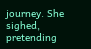journey. She sighed, pretending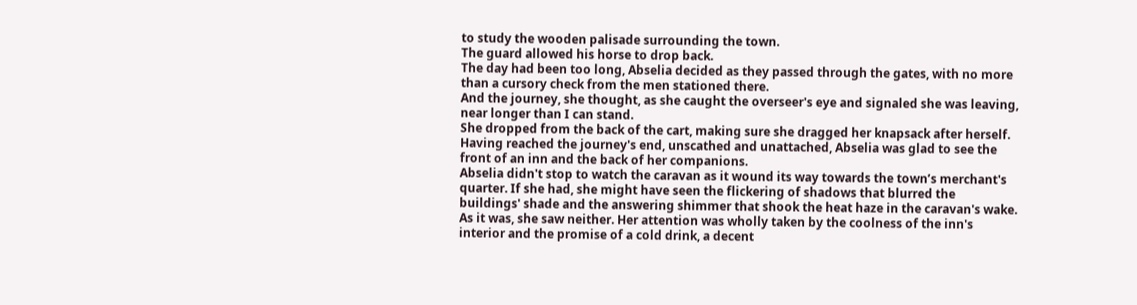to study the wooden palisade surrounding the town.
The guard allowed his horse to drop back.
The day had been too long, Abselia decided as they passed through the gates, with no more than a cursory check from the men stationed there.
And the journey, she thought, as she caught the overseer's eye and signaled she was leaving, near longer than I can stand.
She dropped from the back of the cart, making sure she dragged her knapsack after herself. Having reached the journey's end, unscathed and unattached, Abselia was glad to see the front of an inn and the back of her companions.
Abselia didn't stop to watch the caravan as it wound its way towards the town’s merchant's quarter. If she had, she might have seen the flickering of shadows that blurred the buildings' shade and the answering shimmer that shook the heat haze in the caravan's wake. As it was, she saw neither. Her attention was wholly taken by the coolness of the inn's interior and the promise of a cold drink, a decent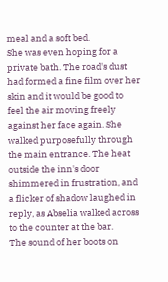meal and a soft bed.
She was even hoping for a private bath. The road's dust had formed a fine film over her skin and it would be good to feel the air moving freely against her face again. She walked purposefully through the main entrance. The heat outside the inn's door shimmered in frustration, and a flicker of shadow laughed in reply, as Abselia walked across to the counter at the bar.
The sound of her boots on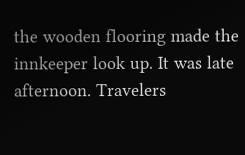the wooden flooring made the innkeeper look up. It was late afternoon. Travelers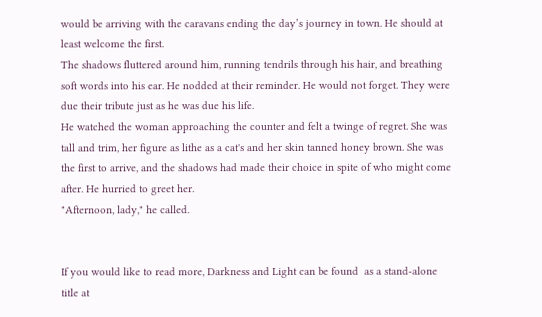would be arriving with the caravans ending the day’s journey in town. He should at least welcome the first.
The shadows fluttered around him, running tendrils through his hair, and breathing soft words into his ear. He nodded at their reminder. He would not forget. They were due their tribute just as he was due his life.
He watched the woman approaching the counter and felt a twinge of regret. She was tall and trim, her figure as lithe as a cat's and her skin tanned honey brown. She was the first to arrive, and the shadows had made their choice in spite of who might come after. He hurried to greet her.
"Afternoon, lady," he called.


If you would like to read more, Darkness and Light can be found  as a stand-alone title at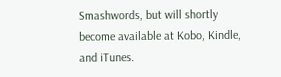Smashwords, but will shortly become available at Kobo, Kindle, and iTunes.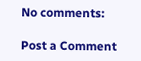No comments:

Post a Comment